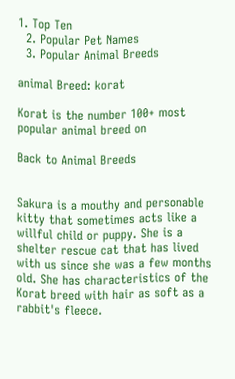1. Top Ten
  2. Popular Pet Names
  3. Popular Animal Breeds

animal Breed: korat

Korat is the number 100+ most popular animal breed on

Back to Animal Breeds


Sakura is a mouthy and personable kitty that sometimes acts like a willful child or puppy. She is a shelter rescue cat that has lived with us since she was a few months old. She has characteristics of the Korat breed with hair as soft as a rabbit's fleece.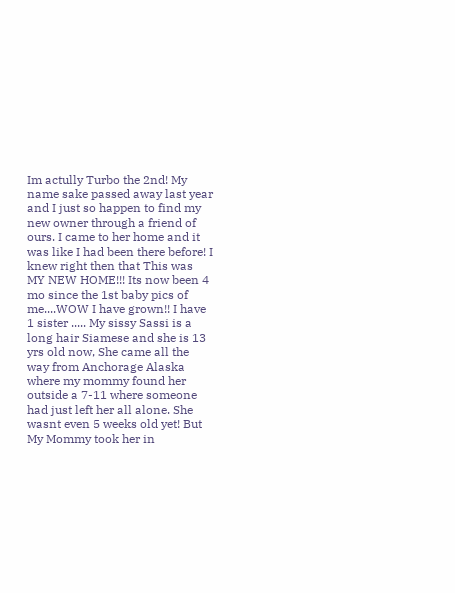Im actully Turbo the 2nd! My name sake passed away last year and I just so happen to find my new owner through a friend of ours. I came to her home and it was like I had been there before! I knew right then that This was MY NEW HOME!!! Its now been 4 mo since the 1st baby pics of me....WOW I have grown!! I have 1 sister ..... My sissy Sassi is a long hair Siamese and she is 13 yrs old now, She came all the way from Anchorage Alaska where my mommy found her outside a 7-11 where someone had just left her all alone. She wasnt even 5 weeks old yet! But My Mommy took her in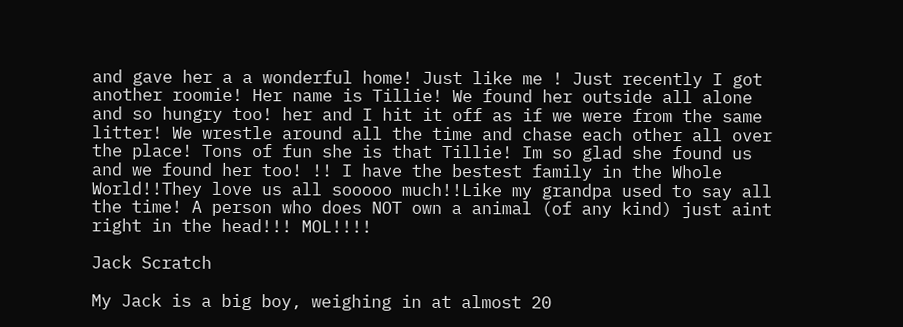and gave her a a wonderful home! Just like me ! Just recently I got another roomie! Her name is Tillie! We found her outside all alone and so hungry too! her and I hit it off as if we were from the same litter! We wrestle around all the time and chase each other all over the place! Tons of fun she is that Tillie! Im so glad she found us and we found her too! !! I have the bestest family in the Whole World!!They love us all sooooo much!!Like my grandpa used to say all the time! A person who does NOT own a animal (of any kind) just aint right in the head!!! MOL!!!!

Jack Scratch

My Jack is a big boy, weighing in at almost 20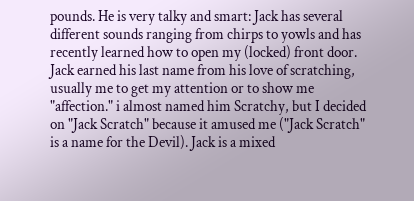pounds. He is very talky and smart: Jack has several different sounds ranging from chirps to yowls and has recently learned how to open my (locked) front door. Jack earned his last name from his love of scratching, usually me to get my attention or to show me "affection." i almost named him Scratchy, but I decided on "Jack Scratch" because it amused me ("Jack Scratch" is a name for the Devil). Jack is a mixed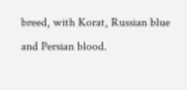breed, with Korat, Russian blue and Persian blood.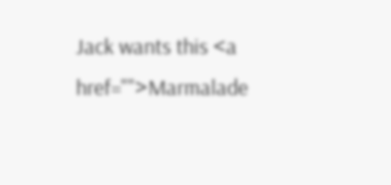Jack wants this <a href="">Marmalade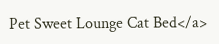Pet Sweet Lounge Cat Bed</a>